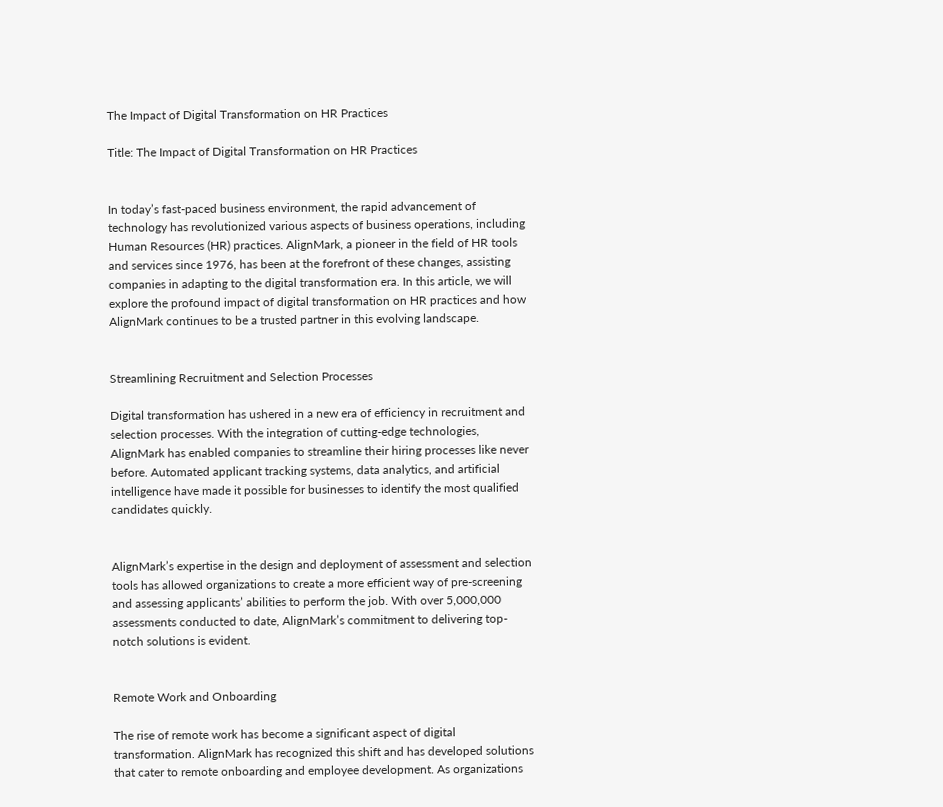The Impact of Digital Transformation on HR Practices

Title: The Impact of Digital Transformation on HR Practices


In today’s fast-paced business environment, the rapid advancement of technology has revolutionized various aspects of business operations, including Human Resources (HR) practices. AlignMark, a pioneer in the field of HR tools and services since 1976, has been at the forefront of these changes, assisting companies in adapting to the digital transformation era. In this article, we will explore the profound impact of digital transformation on HR practices and how AlignMark continues to be a trusted partner in this evolving landscape.


Streamlining Recruitment and Selection Processes

Digital transformation has ushered in a new era of efficiency in recruitment and selection processes. With the integration of cutting-edge technologies, AlignMark has enabled companies to streamline their hiring processes like never before. Automated applicant tracking systems, data analytics, and artificial intelligence have made it possible for businesses to identify the most qualified candidates quickly.


AlignMark’s expertise in the design and deployment of assessment and selection tools has allowed organizations to create a more efficient way of pre-screening and assessing applicants’ abilities to perform the job. With over 5,000,000 assessments conducted to date, AlignMark’s commitment to delivering top-notch solutions is evident.


Remote Work and Onboarding

The rise of remote work has become a significant aspect of digital transformation. AlignMark has recognized this shift and has developed solutions that cater to remote onboarding and employee development. As organizations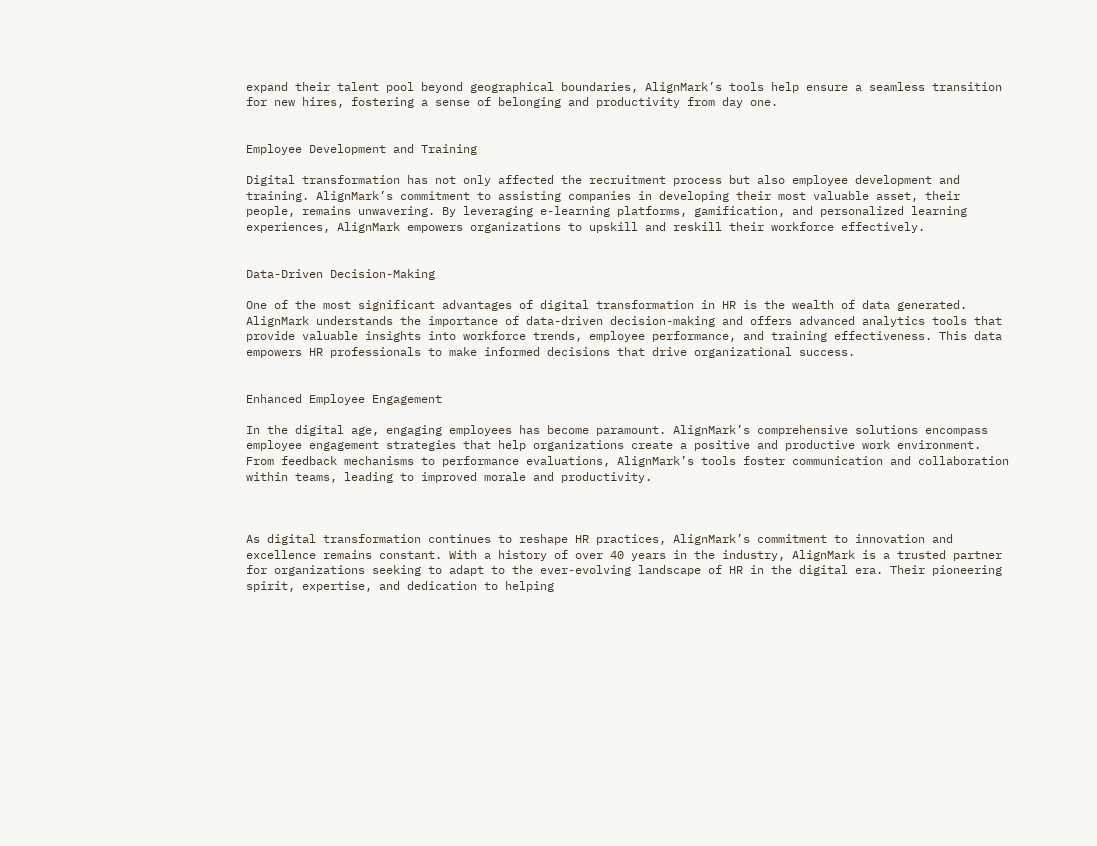expand their talent pool beyond geographical boundaries, AlignMark’s tools help ensure a seamless transition for new hires, fostering a sense of belonging and productivity from day one.


Employee Development and Training

Digital transformation has not only affected the recruitment process but also employee development and training. AlignMark’s commitment to assisting companies in developing their most valuable asset, their people, remains unwavering. By leveraging e-learning platforms, gamification, and personalized learning experiences, AlignMark empowers organizations to upskill and reskill their workforce effectively.


Data-Driven Decision-Making

One of the most significant advantages of digital transformation in HR is the wealth of data generated. AlignMark understands the importance of data-driven decision-making and offers advanced analytics tools that provide valuable insights into workforce trends, employee performance, and training effectiveness. This data empowers HR professionals to make informed decisions that drive organizational success.


Enhanced Employee Engagement

In the digital age, engaging employees has become paramount. AlignMark’s comprehensive solutions encompass employee engagement strategies that help organizations create a positive and productive work environment. From feedback mechanisms to performance evaluations, AlignMark’s tools foster communication and collaboration within teams, leading to improved morale and productivity.



As digital transformation continues to reshape HR practices, AlignMark’s commitment to innovation and excellence remains constant. With a history of over 40 years in the industry, AlignMark is a trusted partner for organizations seeking to adapt to the ever-evolving landscape of HR in the digital era. Their pioneering spirit, expertise, and dedication to helping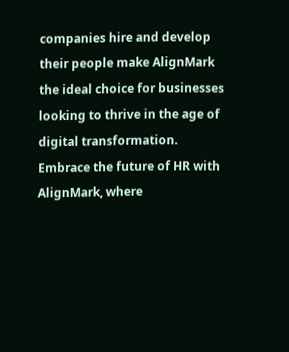companies hire and develop their people make AlignMark the ideal choice for businesses looking to thrive in the age of digital transformation. Embrace the future of HR with AlignMark, where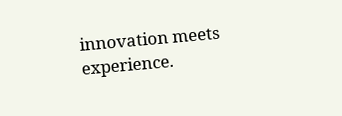innovation meets experience.